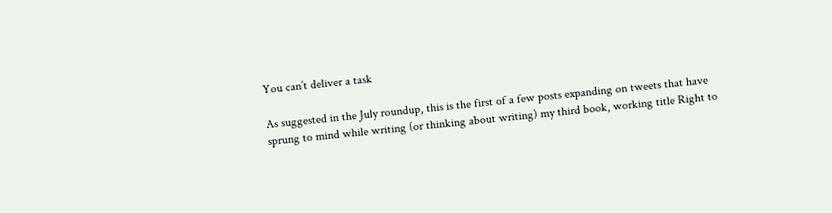You can’t deliver a task

As suggested in the July roundup, this is the first of a few posts expanding on tweets that have sprung to mind while writing (or thinking about writing) my third book, working title Right to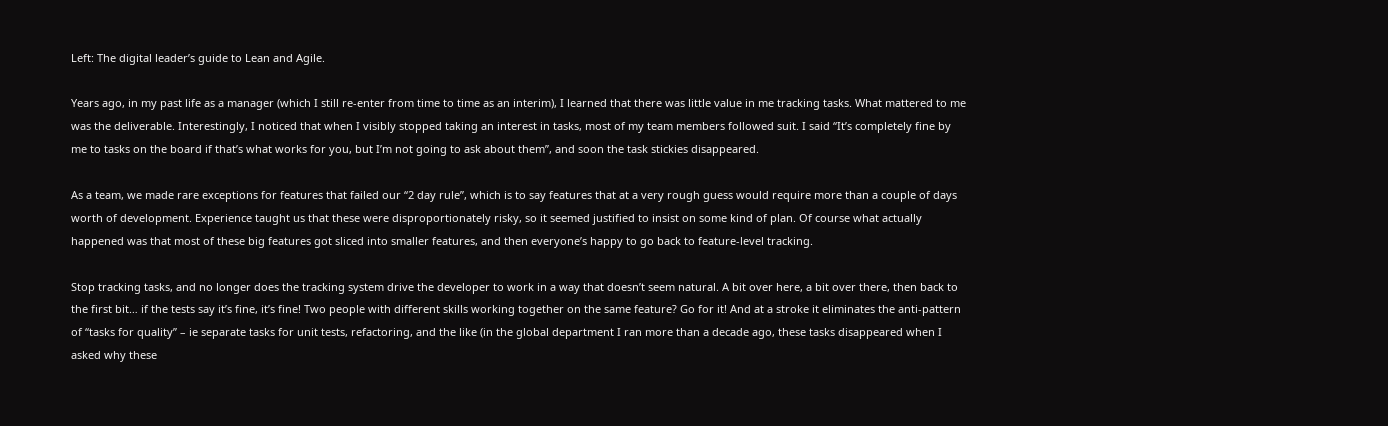Left: The digital leader’s guide to Lean and Agile.

Years ago, in my past life as a manager (which I still re-enter from time to time as an interim), I learned that there was little value in me tracking tasks. What mattered to me was the deliverable. Interestingly, I noticed that when I visibly stopped taking an interest in tasks, most of my team members followed suit. I said “It’s completely fine by me to tasks on the board if that’s what works for you, but I’m not going to ask about them”, and soon the task stickies disappeared.

As a team, we made rare exceptions for features that failed our “2 day rule”, which is to say features that at a very rough guess would require more than a couple of days worth of development. Experience taught us that these were disproportionately risky, so it seemed justified to insist on some kind of plan. Of course what actually happened was that most of these big features got sliced into smaller features, and then everyone’s happy to go back to feature-level tracking.

Stop tracking tasks, and no longer does the tracking system drive the developer to work in a way that doesn’t seem natural. A bit over here, a bit over there, then back to the first bit… if the tests say it’s fine, it’s fine! Two people with different skills working together on the same feature? Go for it! And at a stroke it eliminates the anti-pattern of “tasks for quality” – ie separate tasks for unit tests, refactoring, and the like (in the global department I ran more than a decade ago, these tasks disappeared when I asked why these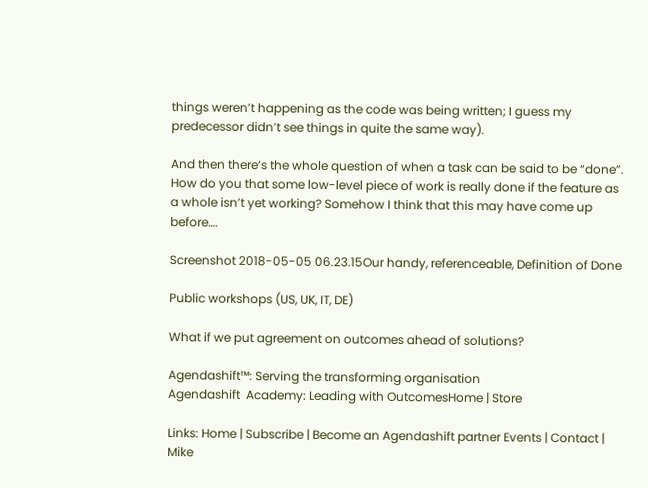things weren’t happening as the code was being written; I guess my predecessor didn’t see things in quite the same way).

And then there’s the whole question of when a task can be said to be “done”. How do you that some low-level piece of work is really done if the feature as a whole isn’t yet working? Somehow I think that this may have come up before….

Screenshot 2018-05-05 06.23.15Our handy, referenceable, Definition of Done

Public workshops (US, UK, IT, DE)

What if we put agreement on outcomes ahead of solutions?

Agendashift™: Serving the transforming organisation
Agendashift  Academy: Leading with OutcomesHome | Store

Links: Home | Subscribe | Become an Agendashift partner Events | Contact | Mike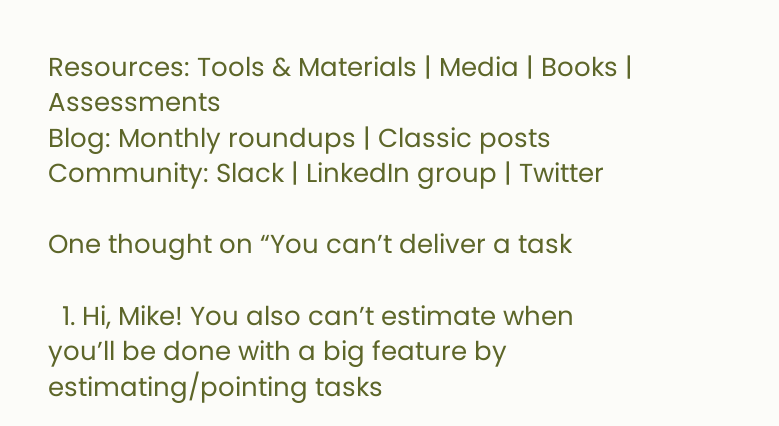Resources: Tools & Materials | Media | Books | Assessments
Blog: Monthly roundups | Classic posts
Community: Slack | LinkedIn group | Twitter

One thought on “You can’t deliver a task

  1. Hi, Mike! You also can’t estimate when you’ll be done with a big feature by estimating/pointing tasks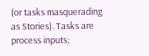(or tasks masquerading as Stories). Tasks are process inputs;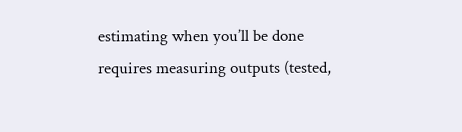estimating when you’ll be done requires measuring outputs (tested,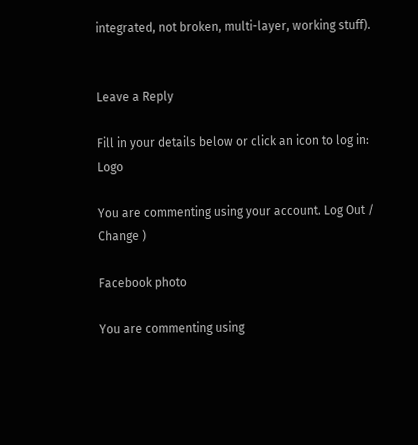integrated, not broken, multi-layer, working stuff).


Leave a Reply

Fill in your details below or click an icon to log in: Logo

You are commenting using your account. Log Out /  Change )

Facebook photo

You are commenting using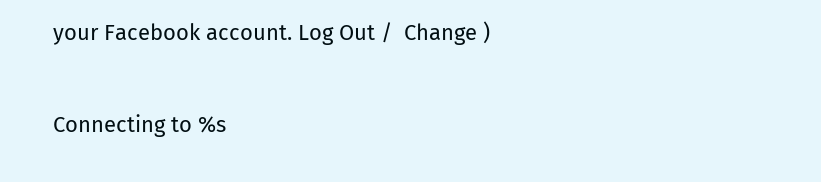your Facebook account. Log Out /  Change )

Connecting to %s